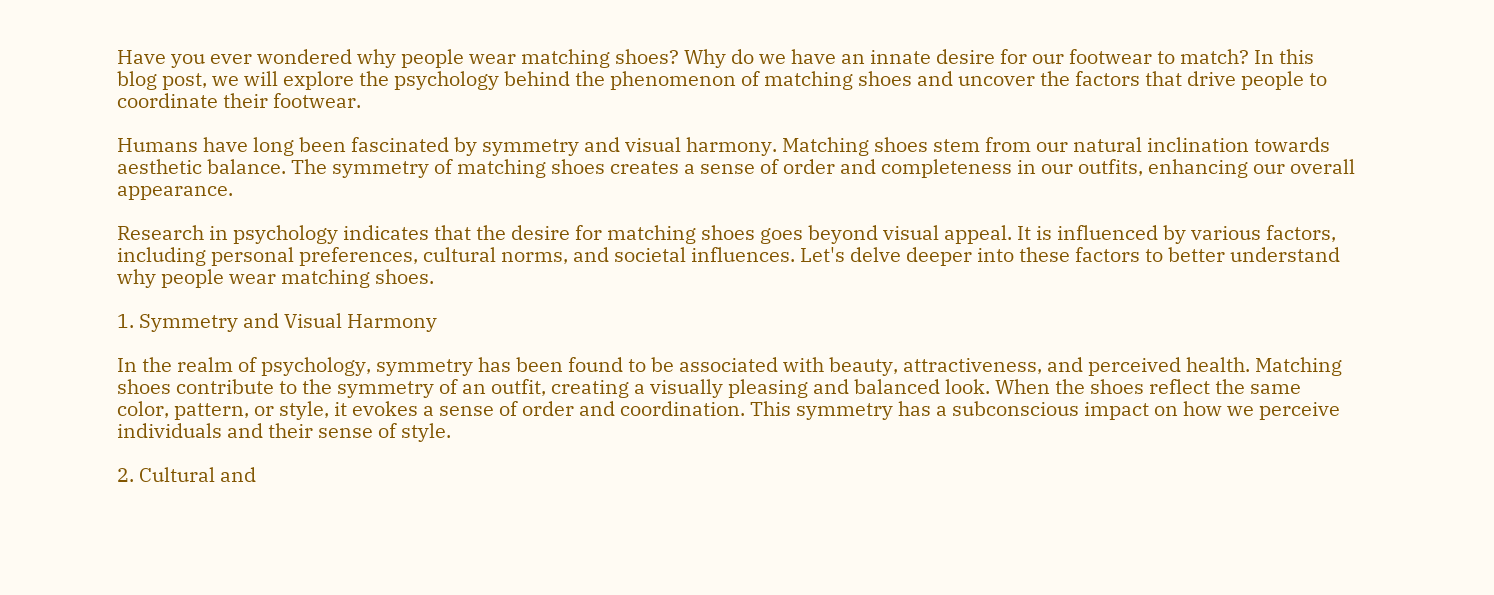Have you ever wondered why people wear matching shoes? Why do we have an innate desire for our footwear to match? In this blog post, we will explore the psychology behind the phenomenon of matching shoes and uncover the factors that drive people to coordinate their footwear.

Humans have long been fascinated by symmetry and visual harmony. Matching shoes stem from our natural inclination towards aesthetic balance. The symmetry of matching shoes creates a sense of order and completeness in our outfits, enhancing our overall appearance.

Research in psychology indicates that the desire for matching shoes goes beyond visual appeal. It is influenced by various factors, including personal preferences, cultural norms, and societal influences. Let's delve deeper into these factors to better understand why people wear matching shoes.

1. Symmetry and Visual Harmony

In the realm of psychology, symmetry has been found to be associated with beauty, attractiveness, and perceived health. Matching shoes contribute to the symmetry of an outfit, creating a visually pleasing and balanced look. When the shoes reflect the same color, pattern, or style, it evokes a sense of order and coordination. This symmetry has a subconscious impact on how we perceive individuals and their sense of style.

2. Cultural and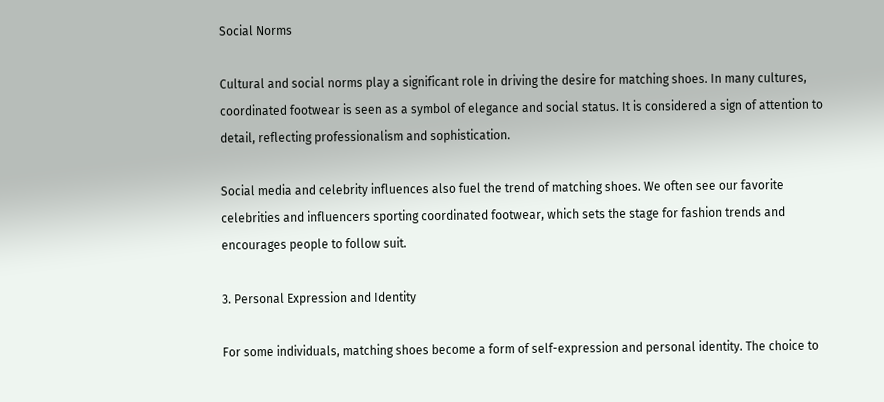Social Norms

Cultural and social norms play a significant role in driving the desire for matching shoes. In many cultures, coordinated footwear is seen as a symbol of elegance and social status. It is considered a sign of attention to detail, reflecting professionalism and sophistication.

Social media and celebrity influences also fuel the trend of matching shoes. We often see our favorite celebrities and influencers sporting coordinated footwear, which sets the stage for fashion trends and encourages people to follow suit.

3. Personal Expression and Identity

For some individuals, matching shoes become a form of self-expression and personal identity. The choice to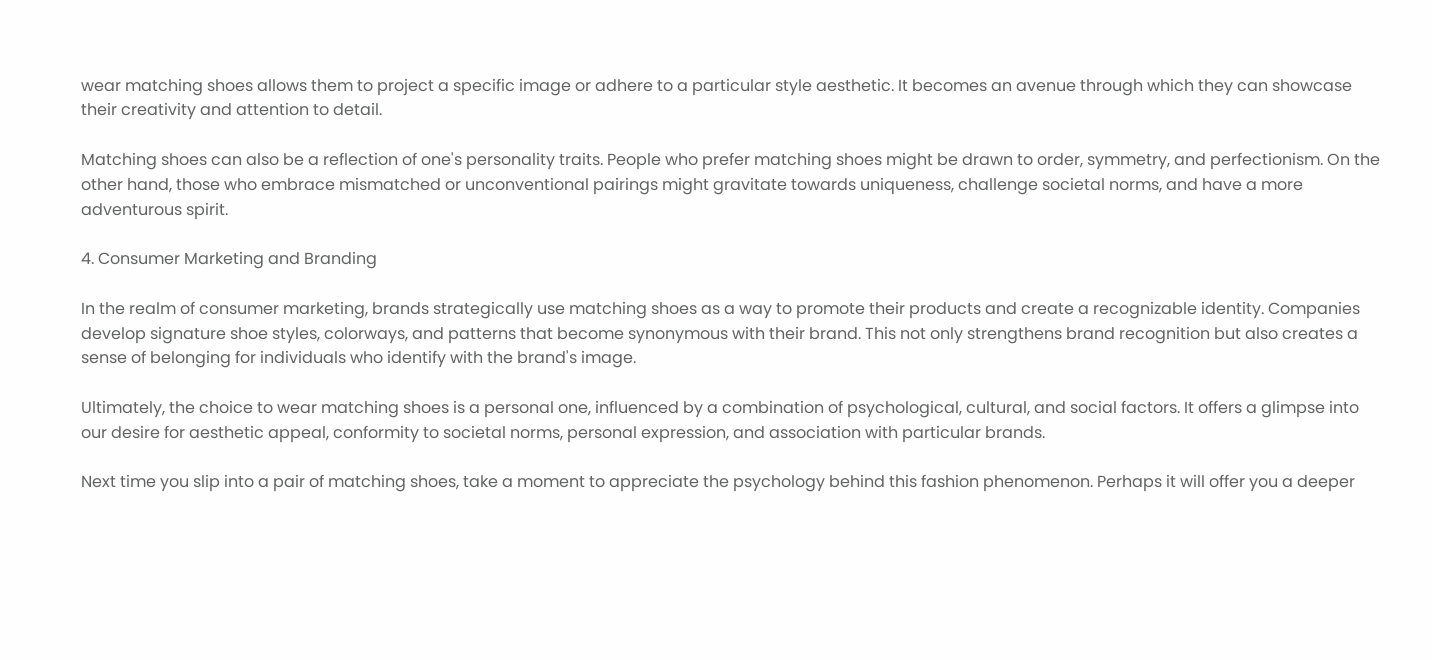wear matching shoes allows them to project a specific image or adhere to a particular style aesthetic. It becomes an avenue through which they can showcase their creativity and attention to detail.

Matching shoes can also be a reflection of one's personality traits. People who prefer matching shoes might be drawn to order, symmetry, and perfectionism. On the other hand, those who embrace mismatched or unconventional pairings might gravitate towards uniqueness, challenge societal norms, and have a more adventurous spirit.

4. Consumer Marketing and Branding

In the realm of consumer marketing, brands strategically use matching shoes as a way to promote their products and create a recognizable identity. Companies develop signature shoe styles, colorways, and patterns that become synonymous with their brand. This not only strengthens brand recognition but also creates a sense of belonging for individuals who identify with the brand's image.

Ultimately, the choice to wear matching shoes is a personal one, influenced by a combination of psychological, cultural, and social factors. It offers a glimpse into our desire for aesthetic appeal, conformity to societal norms, personal expression, and association with particular brands.

Next time you slip into a pair of matching shoes, take a moment to appreciate the psychology behind this fashion phenomenon. Perhaps it will offer you a deeper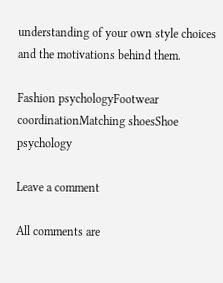understanding of your own style choices and the motivations behind them.

Fashion psychologyFootwear coordinationMatching shoesShoe psychology

Leave a comment

All comments are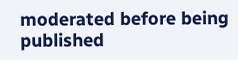moderated before being published